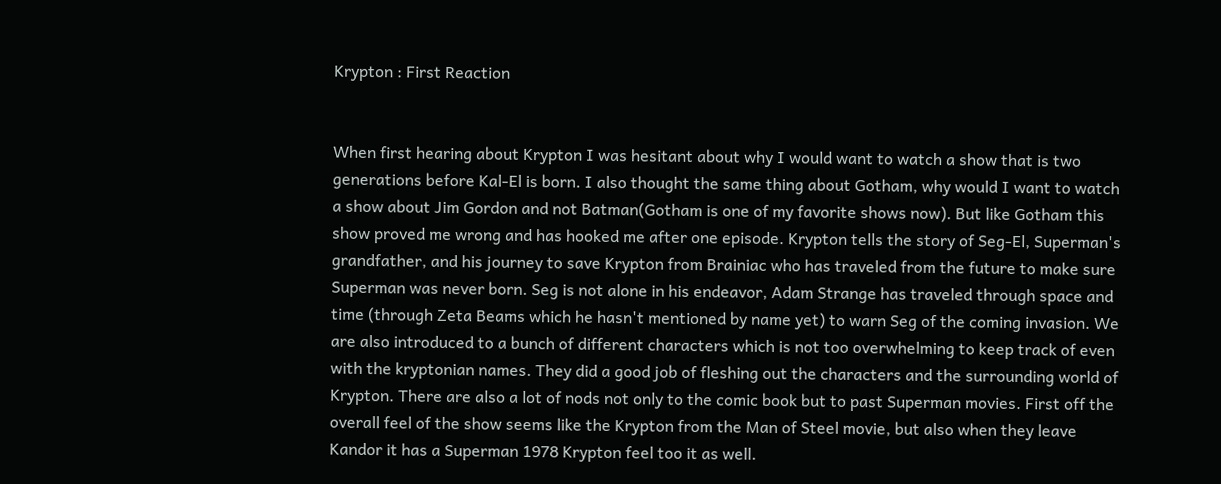Krypton : First Reaction


When first hearing about Krypton I was hesitant about why I would want to watch a show that is two generations before Kal-El is born. I also thought the same thing about Gotham, why would I want to watch a show about Jim Gordon and not Batman(Gotham is one of my favorite shows now). But like Gotham this show proved me wrong and has hooked me after one episode. Krypton tells the story of Seg-El, Superman's grandfather, and his journey to save Krypton from Brainiac who has traveled from the future to make sure Superman was never born. Seg is not alone in his endeavor, Adam Strange has traveled through space and time (through Zeta Beams which he hasn't mentioned by name yet) to warn Seg of the coming invasion. We are also introduced to a bunch of different characters which is not too overwhelming to keep track of even with the kryptonian names. They did a good job of fleshing out the characters and the surrounding world of Krypton. There are also a lot of nods not only to the comic book but to past Superman movies. First off the overall feel of the show seems like the Krypton from the Man of Steel movie, but also when they leave Kandor it has a Superman 1978 Krypton feel too it as well.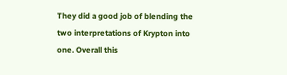They did a good job of blending the two interpretations of Krypton into one. Overall this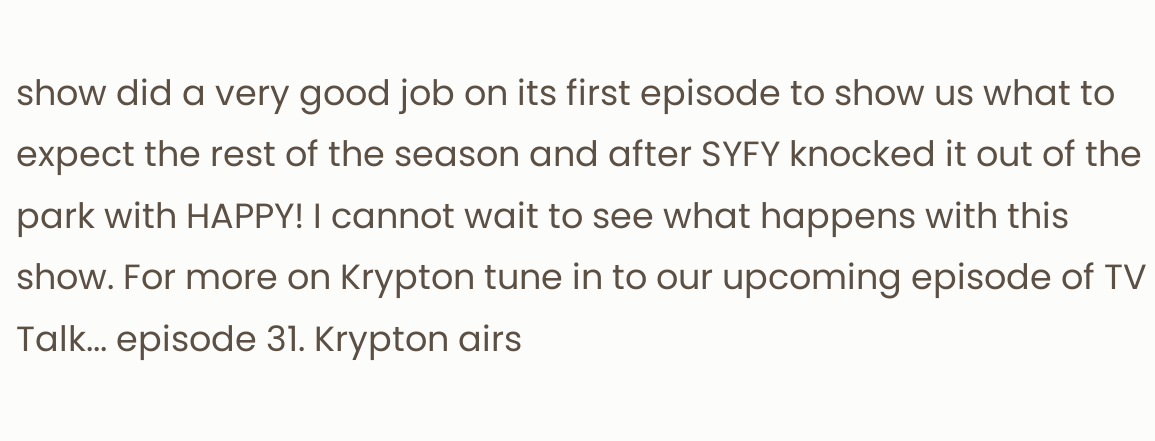show did a very good job on its first episode to show us what to expect the rest of the season and after SYFY knocked it out of the park with HAPPY! I cannot wait to see what happens with this show. For more on Krypton tune in to our upcoming episode of TV Talk... episode 31. Krypton airs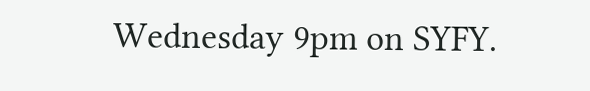Wednesday 9pm on SYFY.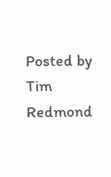Posted by Tim Redmond